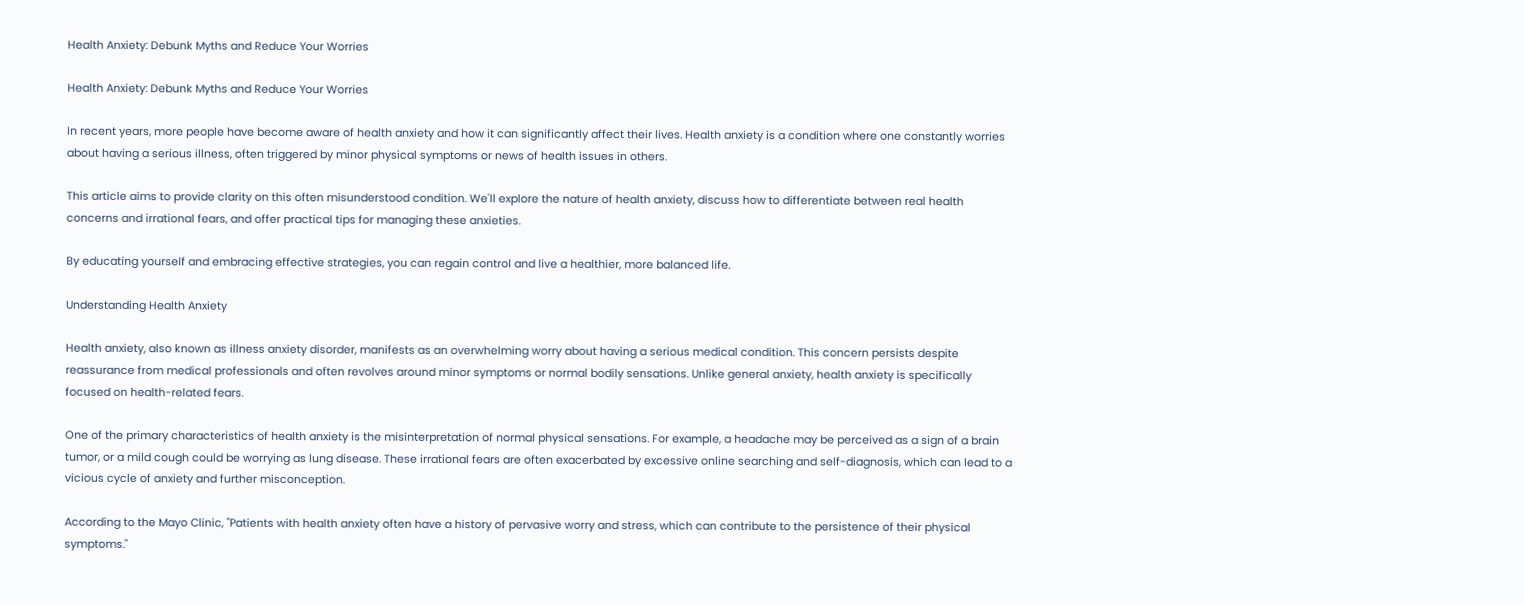Health Anxiety: Debunk Myths and Reduce Your Worries

Health Anxiety: Debunk Myths and Reduce Your Worries

In recent years, more people have become aware of health anxiety and how it can significantly affect their lives. Health anxiety is a condition where one constantly worries about having a serious illness, often triggered by minor physical symptoms or news of health issues in others.

This article aims to provide clarity on this often misunderstood condition. We'll explore the nature of health anxiety, discuss how to differentiate between real health concerns and irrational fears, and offer practical tips for managing these anxieties.

By educating yourself and embracing effective strategies, you can regain control and live a healthier, more balanced life.

Understanding Health Anxiety

Health anxiety, also known as illness anxiety disorder, manifests as an overwhelming worry about having a serious medical condition. This concern persists despite reassurance from medical professionals and often revolves around minor symptoms or normal bodily sensations. Unlike general anxiety, health anxiety is specifically focused on health-related fears.

One of the primary characteristics of health anxiety is the misinterpretation of normal physical sensations. For example, a headache may be perceived as a sign of a brain tumor, or a mild cough could be worrying as lung disease. These irrational fears are often exacerbated by excessive online searching and self-diagnosis, which can lead to a vicious cycle of anxiety and further misconception.

According to the Mayo Clinic, "Patients with health anxiety often have a history of pervasive worry and stress, which can contribute to the persistence of their physical symptoms."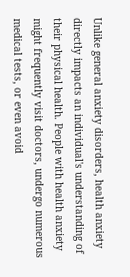Unlike general anxiety disorders, health anxiety directly impacts an individual's understanding of their physical health. People with health anxiety might frequently visit doctors, undergo numerous medical tests, or even avoid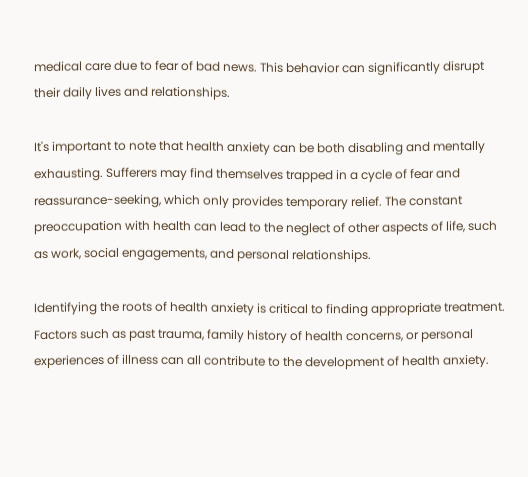medical care due to fear of bad news. This behavior can significantly disrupt their daily lives and relationships.

It's important to note that health anxiety can be both disabling and mentally exhausting. Sufferers may find themselves trapped in a cycle of fear and reassurance-seeking, which only provides temporary relief. The constant preoccupation with health can lead to the neglect of other aspects of life, such as work, social engagements, and personal relationships.

Identifying the roots of health anxiety is critical to finding appropriate treatment. Factors such as past trauma, family history of health concerns, or personal experiences of illness can all contribute to the development of health anxiety.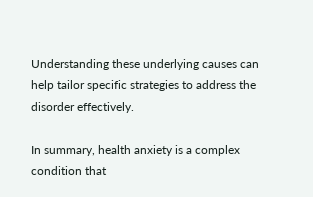Understanding these underlying causes can help tailor specific strategies to address the disorder effectively.

In summary, health anxiety is a complex condition that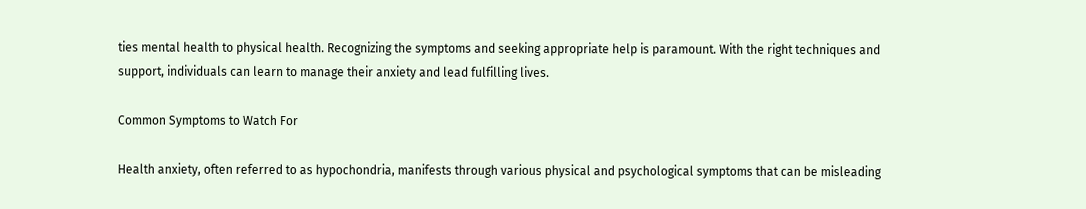ties mental health to physical health. Recognizing the symptoms and seeking appropriate help is paramount. With the right techniques and support, individuals can learn to manage their anxiety and lead fulfilling lives.

Common Symptoms to Watch For

Health anxiety, often referred to as hypochondria, manifests through various physical and psychological symptoms that can be misleading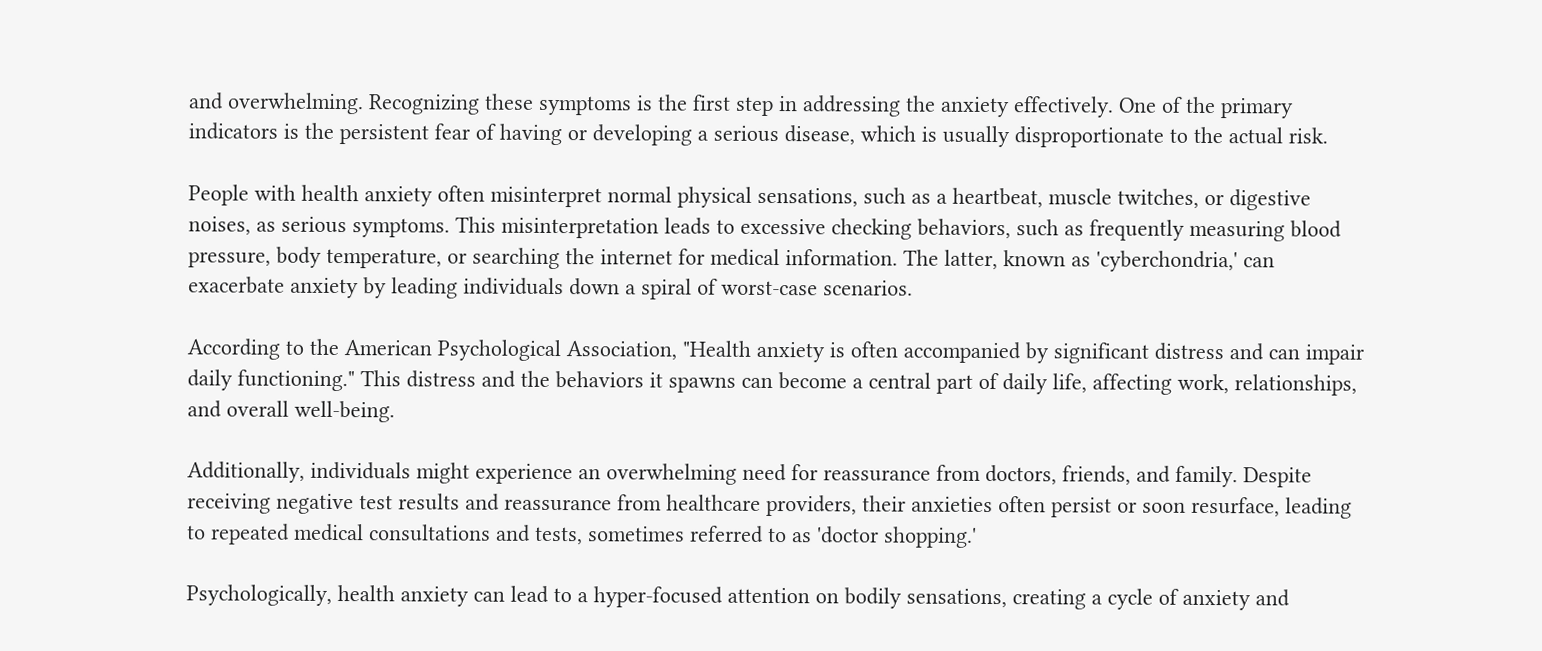and overwhelming. Recognizing these symptoms is the first step in addressing the anxiety effectively. One of the primary indicators is the persistent fear of having or developing a serious disease, which is usually disproportionate to the actual risk.

People with health anxiety often misinterpret normal physical sensations, such as a heartbeat, muscle twitches, or digestive noises, as serious symptoms. This misinterpretation leads to excessive checking behaviors, such as frequently measuring blood pressure, body temperature, or searching the internet for medical information. The latter, known as 'cyberchondria,' can exacerbate anxiety by leading individuals down a spiral of worst-case scenarios.

According to the American Psychological Association, "Health anxiety is often accompanied by significant distress and can impair daily functioning." This distress and the behaviors it spawns can become a central part of daily life, affecting work, relationships, and overall well-being.

Additionally, individuals might experience an overwhelming need for reassurance from doctors, friends, and family. Despite receiving negative test results and reassurance from healthcare providers, their anxieties often persist or soon resurface, leading to repeated medical consultations and tests, sometimes referred to as 'doctor shopping.'

Psychologically, health anxiety can lead to a hyper-focused attention on bodily sensations, creating a cycle of anxiety and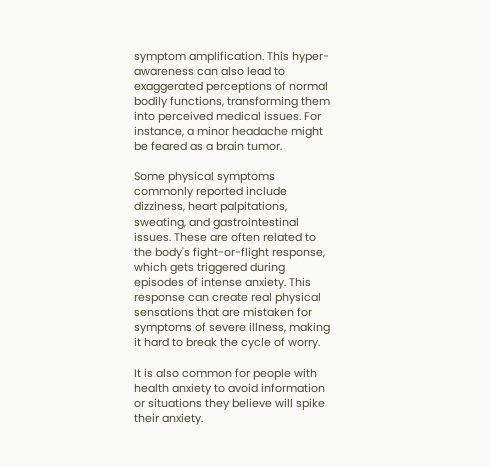symptom amplification. This hyper-awareness can also lead to exaggerated perceptions of normal bodily functions, transforming them into perceived medical issues. For instance, a minor headache might be feared as a brain tumor.

Some physical symptoms commonly reported include dizziness, heart palpitations, sweating, and gastrointestinal issues. These are often related to the body's fight-or-flight response, which gets triggered during episodes of intense anxiety. This response can create real physical sensations that are mistaken for symptoms of severe illness, making it hard to break the cycle of worry.

It is also common for people with health anxiety to avoid information or situations they believe will spike their anxiety.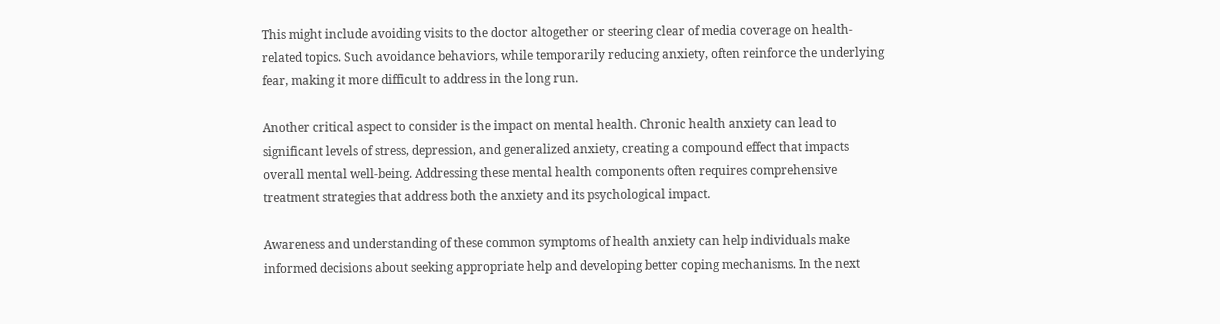This might include avoiding visits to the doctor altogether or steering clear of media coverage on health-related topics. Such avoidance behaviors, while temporarily reducing anxiety, often reinforce the underlying fear, making it more difficult to address in the long run.

Another critical aspect to consider is the impact on mental health. Chronic health anxiety can lead to significant levels of stress, depression, and generalized anxiety, creating a compound effect that impacts overall mental well-being. Addressing these mental health components often requires comprehensive treatment strategies that address both the anxiety and its psychological impact.

Awareness and understanding of these common symptoms of health anxiety can help individuals make informed decisions about seeking appropriate help and developing better coping mechanisms. In the next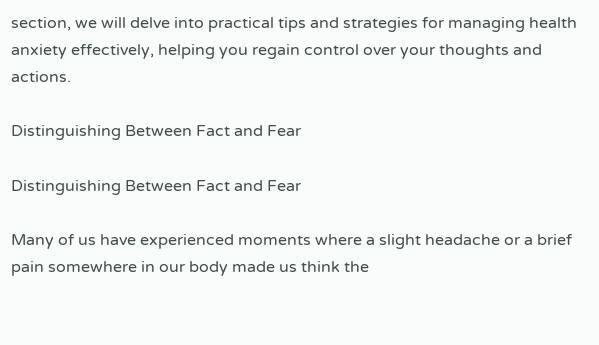section, we will delve into practical tips and strategies for managing health anxiety effectively, helping you regain control over your thoughts and actions.

Distinguishing Between Fact and Fear

Distinguishing Between Fact and Fear

Many of us have experienced moments where a slight headache or a brief pain somewhere in our body made us think the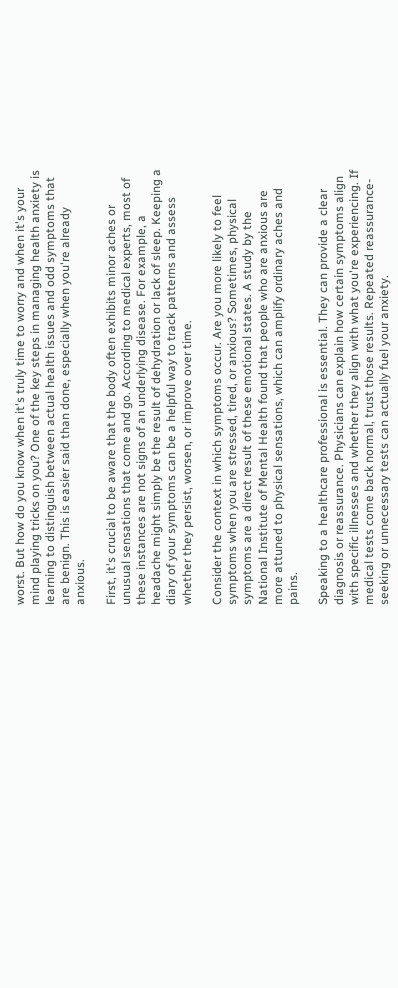worst. But how do you know when it's truly time to worry and when it's your mind playing tricks on you? One of the key steps in managing health anxiety is learning to distinguish between actual health issues and odd symptoms that are benign. This is easier said than done, especially when you're already anxious.

First, it's crucial to be aware that the body often exhibits minor aches or unusual sensations that come and go. According to medical experts, most of these instances are not signs of an underlying disease. For example, a headache might simply be the result of dehydration or lack of sleep. Keeping a diary of your symptoms can be a helpful way to track patterns and assess whether they persist, worsen, or improve over time.

Consider the context in which symptoms occur. Are you more likely to feel symptoms when you are stressed, tired, or anxious? Sometimes, physical symptoms are a direct result of these emotional states. A study by the National Institute of Mental Health found that people who are anxious are more attuned to physical sensations, which can amplify ordinary aches and pains.

Speaking to a healthcare professional is essential. They can provide a clear diagnosis or reassurance. Physicians can explain how certain symptoms align with specific illnesses and whether they align with what you're experiencing. If medical tests come back normal, trust those results. Repeated reassurance-seeking or unnecessary tests can actually fuel your anxiety.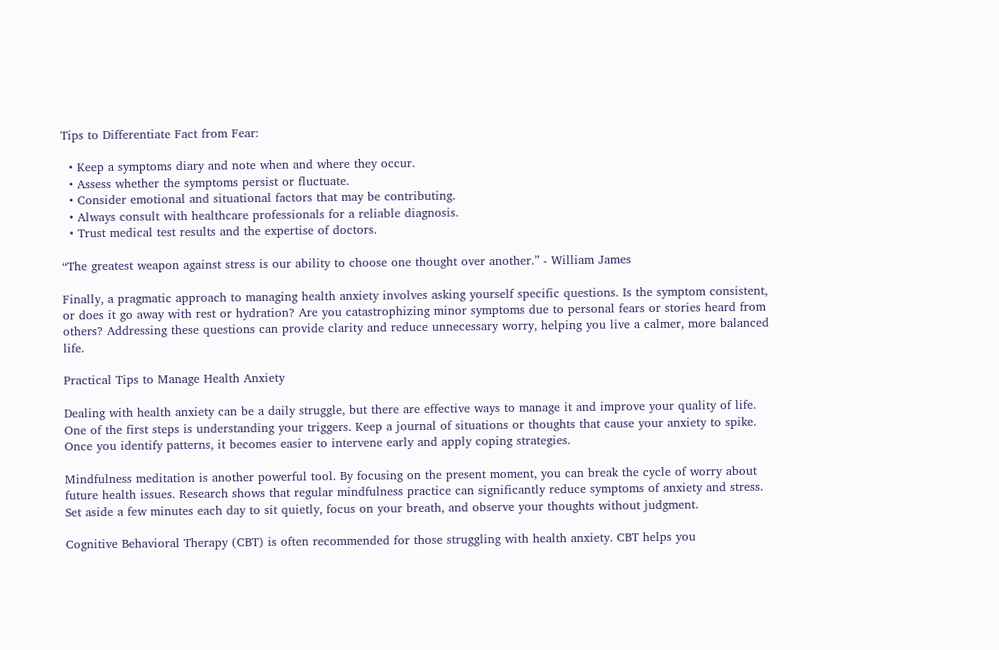Tips to Differentiate Fact from Fear:

  • Keep a symptoms diary and note when and where they occur.
  • Assess whether the symptoms persist or fluctuate.
  • Consider emotional and situational factors that may be contributing.
  • Always consult with healthcare professionals for a reliable diagnosis.
  • Trust medical test results and the expertise of doctors.

“The greatest weapon against stress is our ability to choose one thought over another.” - William James

Finally, a pragmatic approach to managing health anxiety involves asking yourself specific questions. Is the symptom consistent, or does it go away with rest or hydration? Are you catastrophizing minor symptoms due to personal fears or stories heard from others? Addressing these questions can provide clarity and reduce unnecessary worry, helping you live a calmer, more balanced life.

Practical Tips to Manage Health Anxiety

Dealing with health anxiety can be a daily struggle, but there are effective ways to manage it and improve your quality of life. One of the first steps is understanding your triggers. Keep a journal of situations or thoughts that cause your anxiety to spike. Once you identify patterns, it becomes easier to intervene early and apply coping strategies.

Mindfulness meditation is another powerful tool. By focusing on the present moment, you can break the cycle of worry about future health issues. Research shows that regular mindfulness practice can significantly reduce symptoms of anxiety and stress. Set aside a few minutes each day to sit quietly, focus on your breath, and observe your thoughts without judgment.

Cognitive Behavioral Therapy (CBT) is often recommended for those struggling with health anxiety. CBT helps you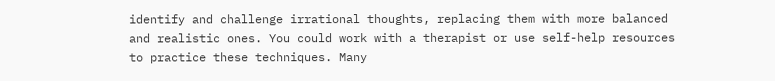identify and challenge irrational thoughts, replacing them with more balanced and realistic ones. You could work with a therapist or use self-help resources to practice these techniques. Many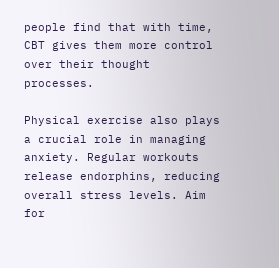people find that with time, CBT gives them more control over their thought processes.

Physical exercise also plays a crucial role in managing anxiety. Regular workouts release endorphins, reducing overall stress levels. Aim for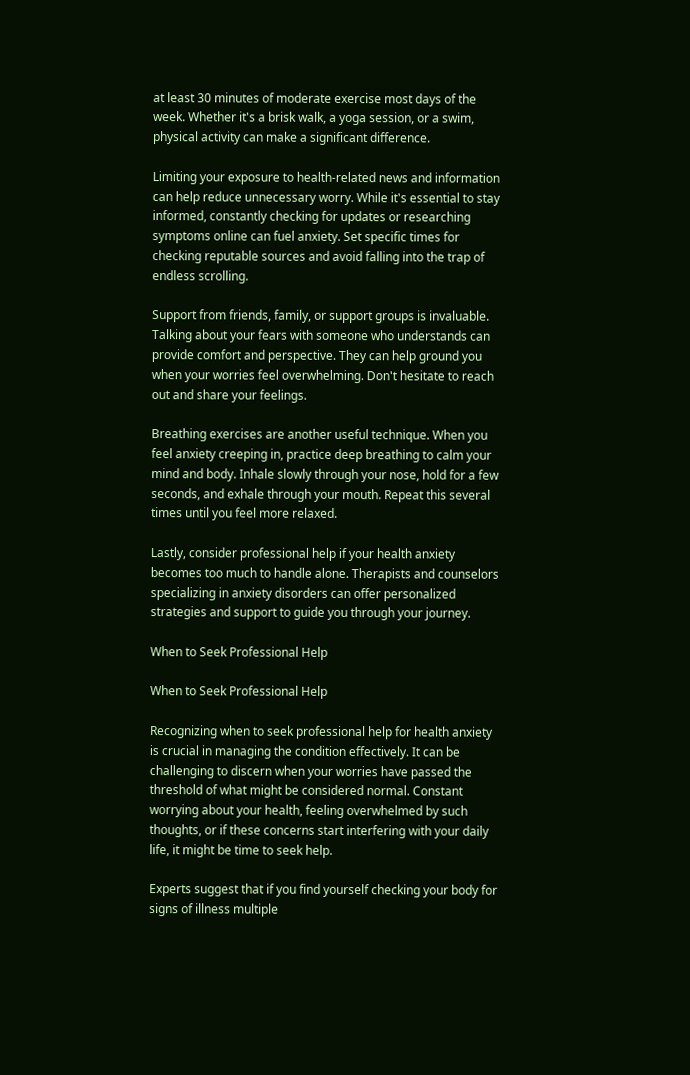at least 30 minutes of moderate exercise most days of the week. Whether it's a brisk walk, a yoga session, or a swim, physical activity can make a significant difference.

Limiting your exposure to health-related news and information can help reduce unnecessary worry. While it's essential to stay informed, constantly checking for updates or researching symptoms online can fuel anxiety. Set specific times for checking reputable sources and avoid falling into the trap of endless scrolling.

Support from friends, family, or support groups is invaluable. Talking about your fears with someone who understands can provide comfort and perspective. They can help ground you when your worries feel overwhelming. Don't hesitate to reach out and share your feelings.

Breathing exercises are another useful technique. When you feel anxiety creeping in, practice deep breathing to calm your mind and body. Inhale slowly through your nose, hold for a few seconds, and exhale through your mouth. Repeat this several times until you feel more relaxed.

Lastly, consider professional help if your health anxiety becomes too much to handle alone. Therapists and counselors specializing in anxiety disorders can offer personalized strategies and support to guide you through your journey.

When to Seek Professional Help

When to Seek Professional Help

Recognizing when to seek professional help for health anxiety is crucial in managing the condition effectively. It can be challenging to discern when your worries have passed the threshold of what might be considered normal. Constant worrying about your health, feeling overwhelmed by such thoughts, or if these concerns start interfering with your daily life, it might be time to seek help.

Experts suggest that if you find yourself checking your body for signs of illness multiple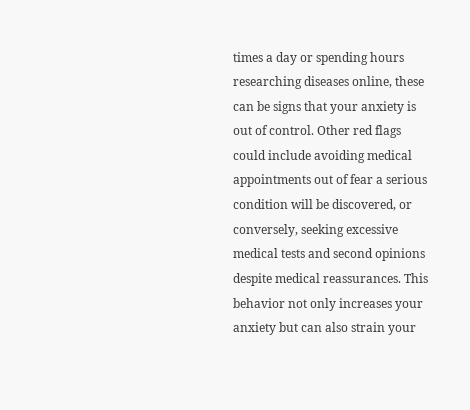times a day or spending hours researching diseases online, these can be signs that your anxiety is out of control. Other red flags could include avoiding medical appointments out of fear a serious condition will be discovered, or conversely, seeking excessive medical tests and second opinions despite medical reassurances. This behavior not only increases your anxiety but can also strain your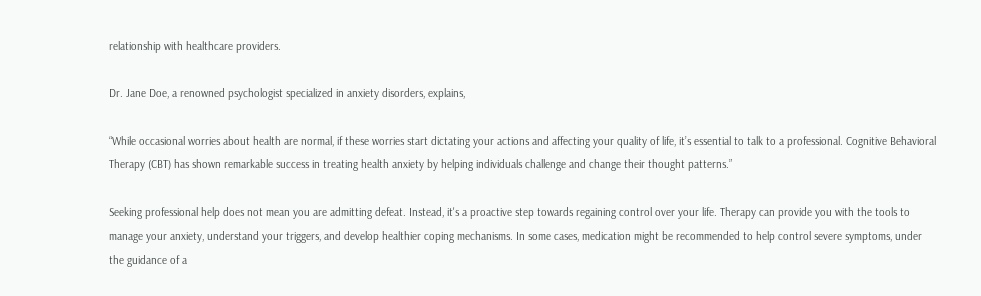relationship with healthcare providers.

Dr. Jane Doe, a renowned psychologist specialized in anxiety disorders, explains,

“While occasional worries about health are normal, if these worries start dictating your actions and affecting your quality of life, it’s essential to talk to a professional. Cognitive Behavioral Therapy (CBT) has shown remarkable success in treating health anxiety by helping individuals challenge and change their thought patterns.”

Seeking professional help does not mean you are admitting defeat. Instead, it's a proactive step towards regaining control over your life. Therapy can provide you with the tools to manage your anxiety, understand your triggers, and develop healthier coping mechanisms. In some cases, medication might be recommended to help control severe symptoms, under the guidance of a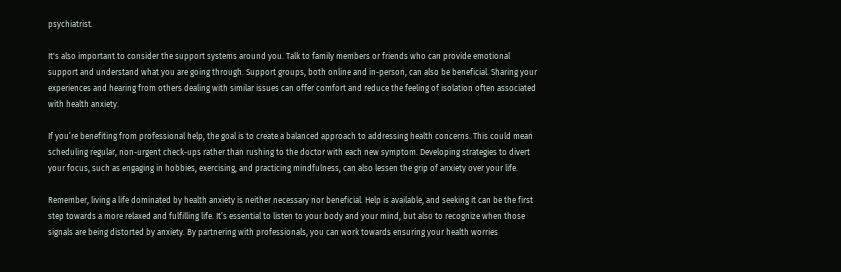psychiatrist.

It's also important to consider the support systems around you. Talk to family members or friends who can provide emotional support and understand what you are going through. Support groups, both online and in-person, can also be beneficial. Sharing your experiences and hearing from others dealing with similar issues can offer comfort and reduce the feeling of isolation often associated with health anxiety.

If you’re benefiting from professional help, the goal is to create a balanced approach to addressing health concerns. This could mean scheduling regular, non-urgent check-ups rather than rushing to the doctor with each new symptom. Developing strategies to divert your focus, such as engaging in hobbies, exercising, and practicing mindfulness, can also lessen the grip of anxiety over your life.

Remember, living a life dominated by health anxiety is neither necessary nor beneficial. Help is available, and seeking it can be the first step towards a more relaxed and fulfilling life. It’s essential to listen to your body and your mind, but also to recognize when those signals are being distorted by anxiety. By partnering with professionals, you can work towards ensuring your health worries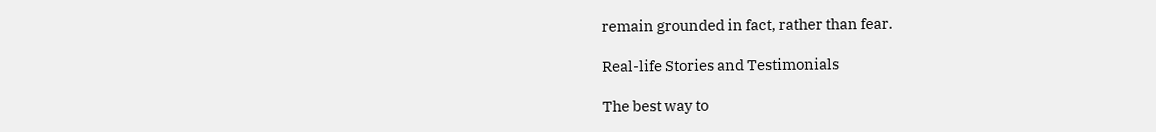remain grounded in fact, rather than fear.

Real-life Stories and Testimonials

The best way to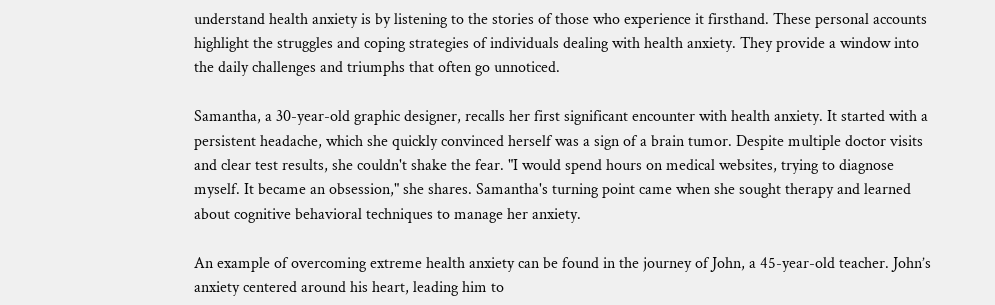understand health anxiety is by listening to the stories of those who experience it firsthand. These personal accounts highlight the struggles and coping strategies of individuals dealing with health anxiety. They provide a window into the daily challenges and triumphs that often go unnoticed.

Samantha, a 30-year-old graphic designer, recalls her first significant encounter with health anxiety. It started with a persistent headache, which she quickly convinced herself was a sign of a brain tumor. Despite multiple doctor visits and clear test results, she couldn't shake the fear. "I would spend hours on medical websites, trying to diagnose myself. It became an obsession," she shares. Samantha's turning point came when she sought therapy and learned about cognitive behavioral techniques to manage her anxiety.

An example of overcoming extreme health anxiety can be found in the journey of John, a 45-year-old teacher. John’s anxiety centered around his heart, leading him to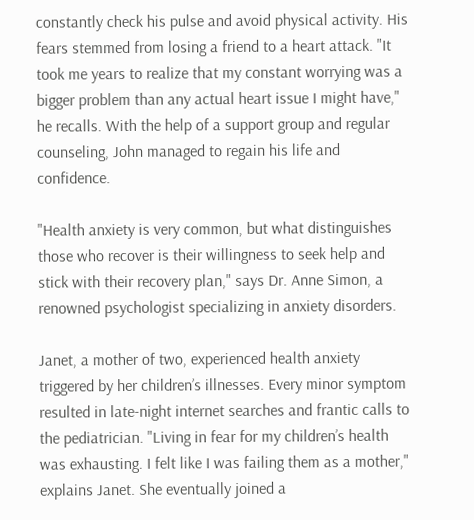constantly check his pulse and avoid physical activity. His fears stemmed from losing a friend to a heart attack. "It took me years to realize that my constant worrying was a bigger problem than any actual heart issue I might have," he recalls. With the help of a support group and regular counseling, John managed to regain his life and confidence.

"Health anxiety is very common, but what distinguishes those who recover is their willingness to seek help and stick with their recovery plan," says Dr. Anne Simon, a renowned psychologist specializing in anxiety disorders.

Janet, a mother of two, experienced health anxiety triggered by her children’s illnesses. Every minor symptom resulted in late-night internet searches and frantic calls to the pediatrician. "Living in fear for my children’s health was exhausting. I felt like I was failing them as a mother," explains Janet. She eventually joined a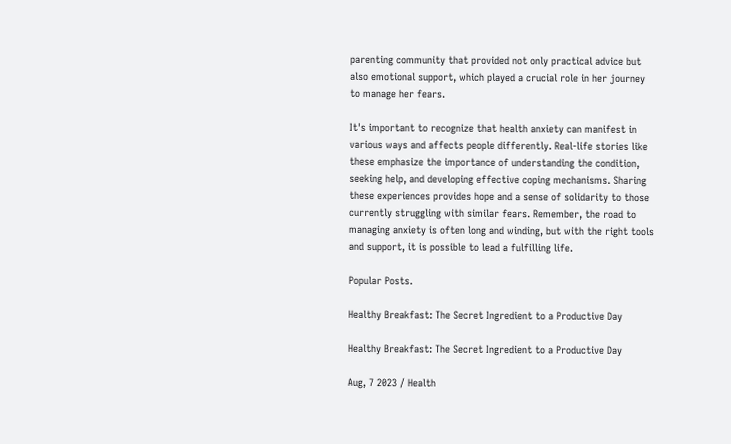parenting community that provided not only practical advice but also emotional support, which played a crucial role in her journey to manage her fears.

It's important to recognize that health anxiety can manifest in various ways and affects people differently. Real-life stories like these emphasize the importance of understanding the condition, seeking help, and developing effective coping mechanisms. Sharing these experiences provides hope and a sense of solidarity to those currently struggling with similar fears. Remember, the road to managing anxiety is often long and winding, but with the right tools and support, it is possible to lead a fulfilling life.

Popular Posts.

Healthy Breakfast: The Secret Ingredient to a Productive Day

Healthy Breakfast: The Secret Ingredient to a Productive Day

Aug, 7 2023 / Health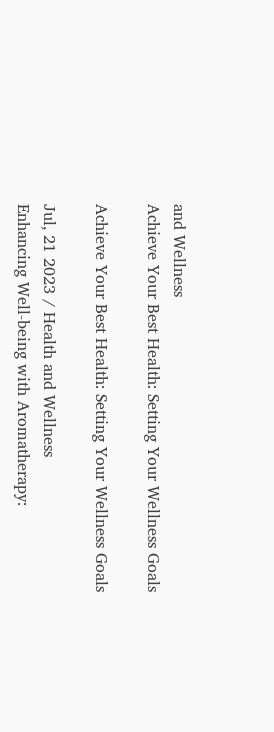and Wellness
Achieve Your Best Health: Setting Your Wellness Goals

Achieve Your Best Health: Setting Your Wellness Goals

Jul, 21 2023 / Health and Wellness
Enhancing Well-being with Aromatherapy: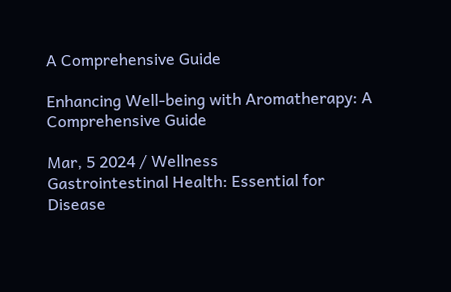A Comprehensive Guide

Enhancing Well-being with Aromatherapy: A Comprehensive Guide

Mar, 5 2024 / Wellness
Gastrointestinal Health: Essential for Disease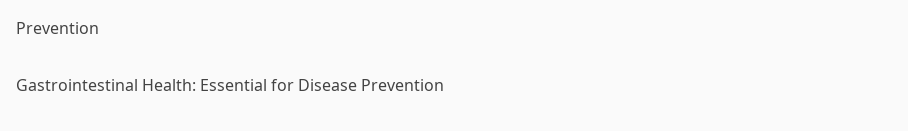Prevention

Gastrointestinal Health: Essential for Disease Prevention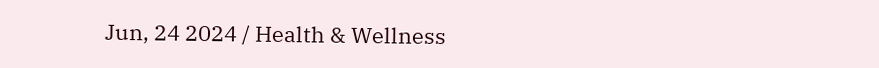Jun, 24 2024 / Health & Wellness